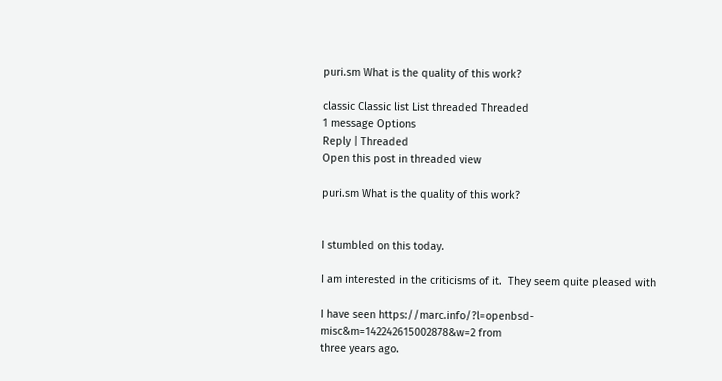puri.sm What is the quality of this work?

classic Classic list List threaded Threaded
1 message Options
Reply | Threaded
Open this post in threaded view

puri.sm What is the quality of this work?


I stumbled on this today.

I am interested in the criticisms of it.  They seem quite pleased with

I have seen https://marc.info/?l=openbsd-misc&m=142242615002878&w=2 from
three years ago.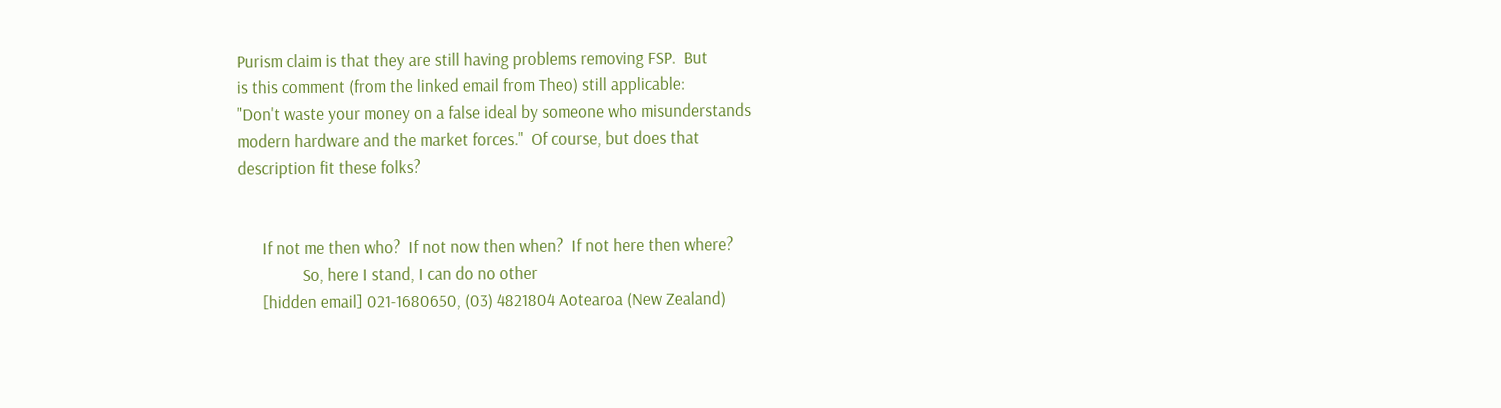Purism claim is that they are still having problems removing FSP.  But
is this comment (from the linked email from Theo) still applicable:
"Don't waste your money on a false ideal by someone who misunderstands
modern hardware and the market forces."  Of course, but does that
description fit these folks?


      If not me then who?  If not now then when?  If not here then where?
                So, here I stand, I can do no other
      [hidden email] 021-1680650, (03) 4821804 Aotearoa (New Zealand)